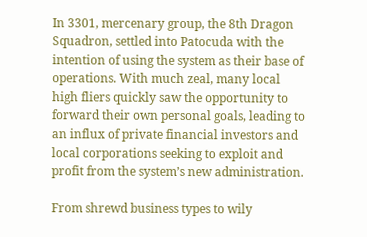In 3301, mercenary group, the 8th Dragon Squadron, settled into Patocuda with the intention of using the system as their base of operations. With much zeal, many local high fliers quickly saw the opportunity to forward their own personal goals, leading to an influx of private financial investors and local corporations seeking to exploit and profit from the system’s new administration.

From shrewd business types to wily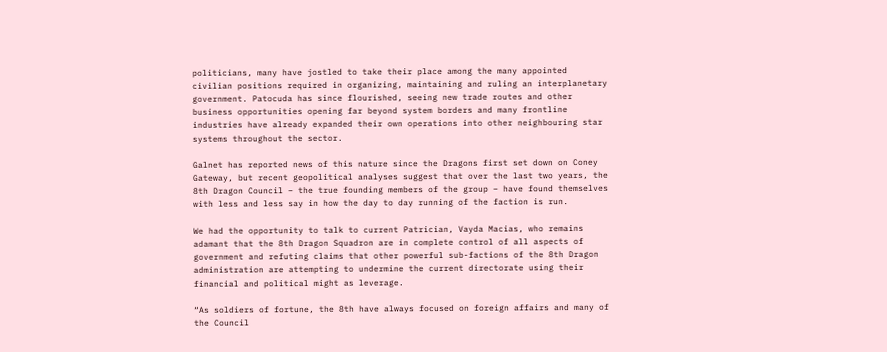politicians, many have jostled to take their place among the many appointed civilian positions required in organizing, maintaining and ruling an interplanetary government. Patocuda has since flourished, seeing new trade routes and other business opportunities opening far beyond system borders and many frontline industries have already expanded their own operations into other neighbouring star systems throughout the sector.

Galnet has reported news of this nature since the Dragons first set down on Coney Gateway, but recent geopolitical analyses suggest that over the last two years, the 8th Dragon Council – the true founding members of the group – have found themselves with less and less say in how the day to day running of the faction is run.

We had the opportunity to talk to current Patrician, Vayda Macias, who remains adamant that the 8th Dragon Squadron are in complete control of all aspects of government and refuting claims that other powerful sub-factions of the 8th Dragon administration are attempting to undermine the current directorate using their financial and political might as leverage.

“As soldiers of fortune, the 8th have always focused on foreign affairs and many of the Council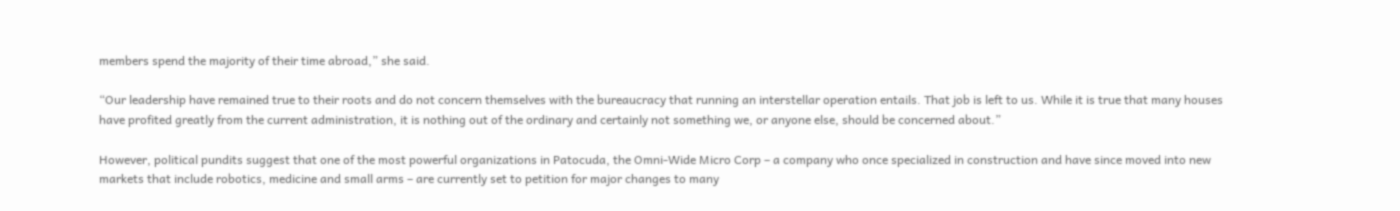members spend the majority of their time abroad,” she said.

“Our leadership have remained true to their roots and do not concern themselves with the bureaucracy that running an interstellar operation entails. That job is left to us. While it is true that many houses have profited greatly from the current administration, it is nothing out of the ordinary and certainly not something we, or anyone else, should be concerned about.”

However, political pundits suggest that one of the most powerful organizations in Patocuda, the Omni-Wide Micro Corp – a company who once specialized in construction and have since moved into new markets that include robotics, medicine and small arms – are currently set to petition for major changes to many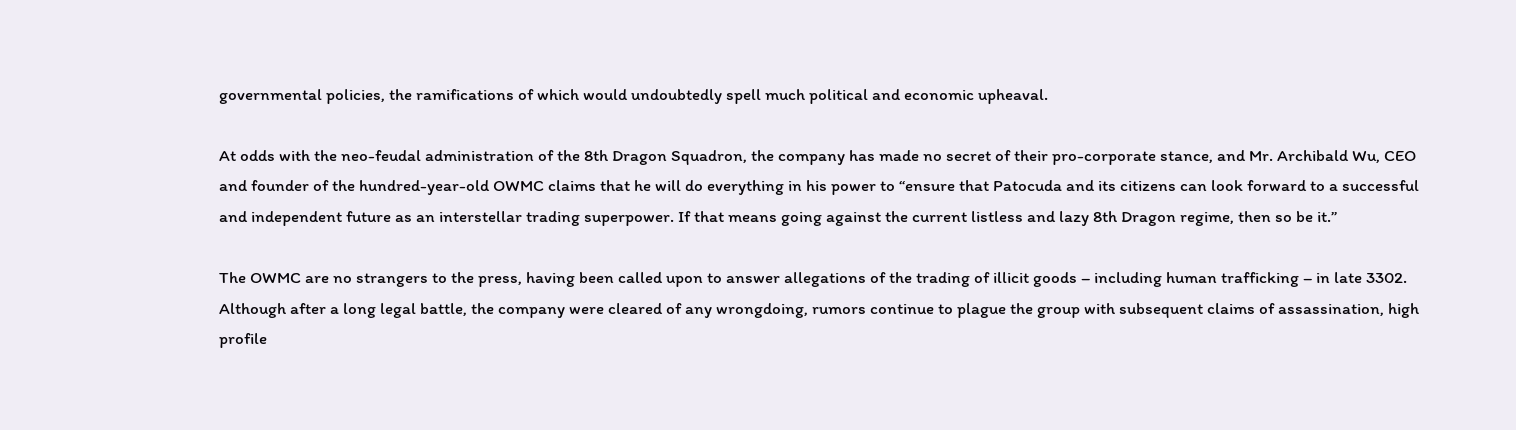governmental policies, the ramifications of which would undoubtedly spell much political and economic upheaval.

At odds with the neo-feudal administration of the 8th Dragon Squadron, the company has made no secret of their pro-corporate stance, and Mr. Archibald Wu, CEO and founder of the hundred-year-old OWMC claims that he will do everything in his power to “ensure that Patocuda and its citizens can look forward to a successful and independent future as an interstellar trading superpower. If that means going against the current listless and lazy 8th Dragon regime, then so be it.”

The OWMC are no strangers to the press, having been called upon to answer allegations of the trading of illicit goods – including human trafficking – in late 3302. Although after a long legal battle, the company were cleared of any wrongdoing, rumors continue to plague the group with subsequent claims of assassination, high profile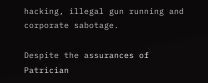hacking, illegal gun running and corporate sabotage.

Despite the assurances of Patrician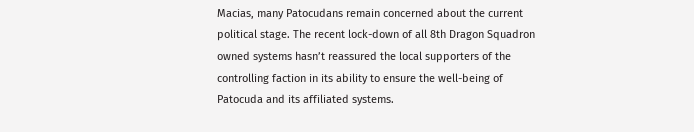Macias, many Patocudans remain concerned about the current political stage. The recent lock-down of all 8th Dragon Squadron owned systems hasn’t reassured the local supporters of the controlling faction in its ability to ensure the well-being of Patocuda and its affiliated systems.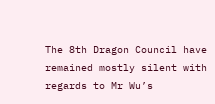The 8th Dragon Council have remained mostly silent with regards to Mr Wu’s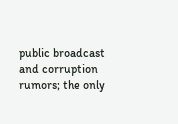public broadcast and corruption rumors; the only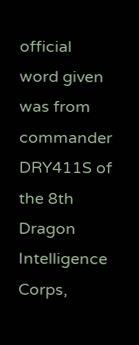official word given was from commander DRY411S of the 8th Dragon Intelligence Corps,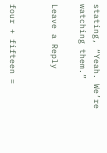stating, “Yeah. We’re watching them.”

Leave a Reply


four + fifteen =